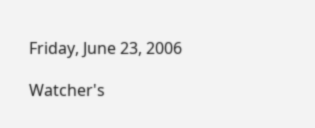Friday, June 23, 2006

Watcher's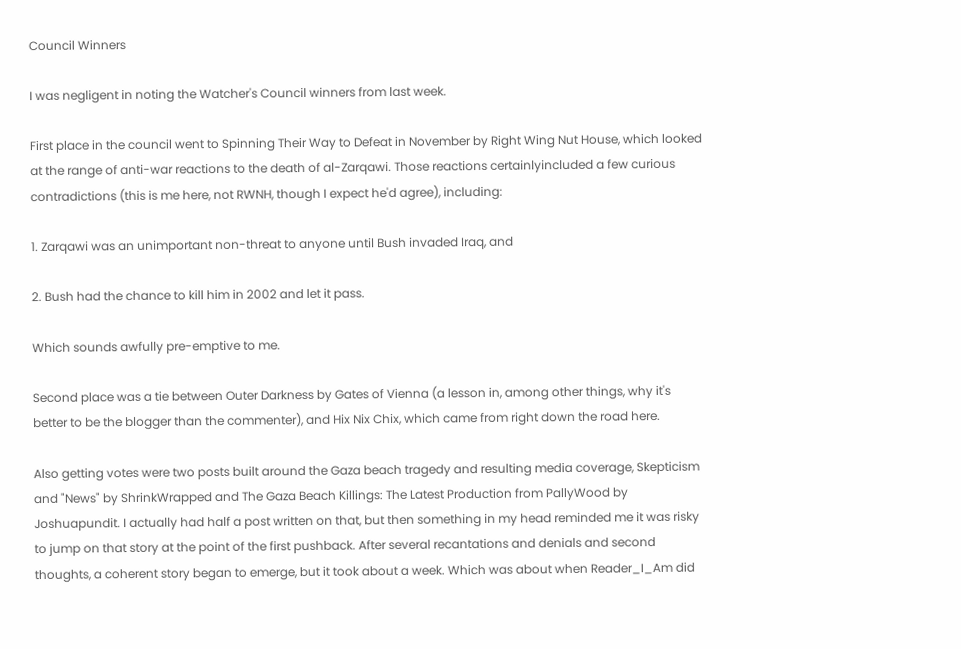Council Winners

I was negligent in noting the Watcher's Council winners from last week.

First place in the council went to Spinning Their Way to Defeat in November by Right Wing Nut House, which looked at the range of anti-war reactions to the death of al-Zarqawi. Those reactions certainlyincluded a few curious contradictions (this is me here, not RWNH, though I expect he'd agree), including:

1. Zarqawi was an unimportant non-threat to anyone until Bush invaded Iraq, and

2. Bush had the chance to kill him in 2002 and let it pass.

Which sounds awfully pre-emptive to me.

Second place was a tie between Outer Darkness by Gates of Vienna (a lesson in, among other things, why it's better to be the blogger than the commenter), and Hix Nix Chix, which came from right down the road here.

Also getting votes were two posts built around the Gaza beach tragedy and resulting media coverage, Skepticism and "News" by ShrinkWrapped and The Gaza Beach Killings: The Latest Production from PallyWood by Joshuapundit. I actually had half a post written on that, but then something in my head reminded me it was risky to jump on that story at the point of the first pushback. After several recantations and denials and second thoughts, a coherent story began to emerge, but it took about a week. Which was about when Reader_I_Am did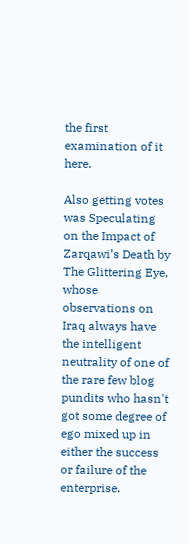the first examination of it here.

Also getting votes was Speculating on the Impact of Zarqawi’s Death by The Glittering Eye, whose observations on Iraq always have the intelligent neutrality of one of the rare few blog pundits who hasn't got some degree of ego mixed up in either the success or failure of the enterprise.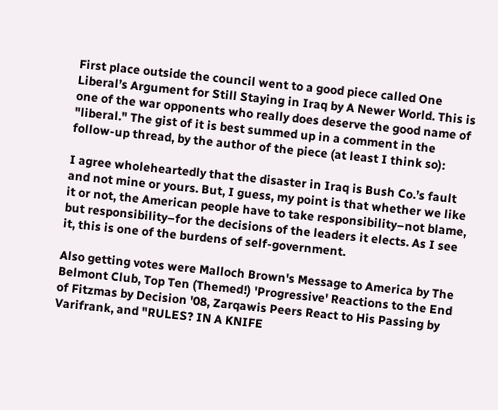First place outside the council went to a good piece called One Liberal’s Argument for Still Staying in Iraq by A Newer World. This is one of the war opponents who really does deserve the good name of "liberal." The gist of it is best summed up in a comment in the follow-up thread, by the author of the piece (at least I think so):

I agree wholeheartedly that the disaster in Iraq is Bush Co.’s fault and not mine or yours. But, I guess, my point is that whether we like it or not, the American people have to take responsibility–not blame, but responsibility–for the decisions of the leaders it elects. As I see it, this is one of the burdens of self-government.

Also getting votes were Malloch Brown's Message to America by The Belmont Club, Top Ten (Themed!) 'Progressive' Reactions to the End of Fitzmas by Decision '08, Zarqawis Peers React to His Passing by Varifrank, and "RULES? IN A KNIFE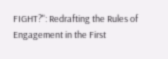FIGHT?": Redrafting the Rules of Engagement in the First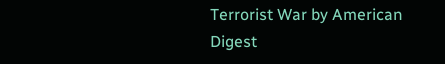Terrorist War by American Digest